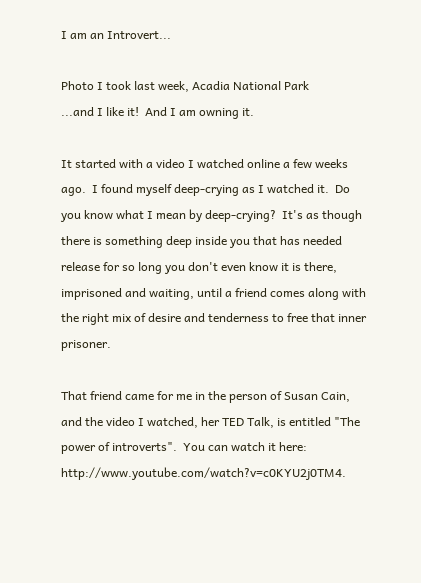I am an Introvert...

Photo I took last week, Acadia National Park
...and I like it!  And I am owning it.

It started with a video I watched online a few weeks ago.  I found myself deep-crying as I watched it.  Do you know what I mean by deep-crying?  It's as though there is something deep inside you that has needed release for so long you don't even know it is there, imprisoned and waiting, until a friend comes along with the right mix of desire and tenderness to free that inner prisoner.

That friend came for me in the person of Susan Cain, and the video I watched, her TED Talk, is entitled "The power of introverts".  You can watch it here: http://www.youtube.com/watch?v=c0KYU2j0TM4.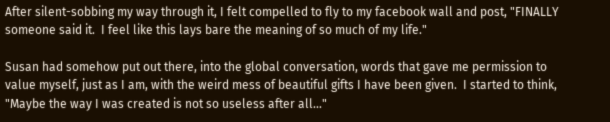After silent-sobbing my way through it, I felt compelled to fly to my facebook wall and post, "FINALLY someone said it.  I feel like this lays bare the meaning of so much of my life."

Susan had somehow put out there, into the global conversation, words that gave me permission to value myself, just as I am, with the weird mess of beautiful gifts I have been given.  I started to think, "Maybe the way I was created is not so useless after all..."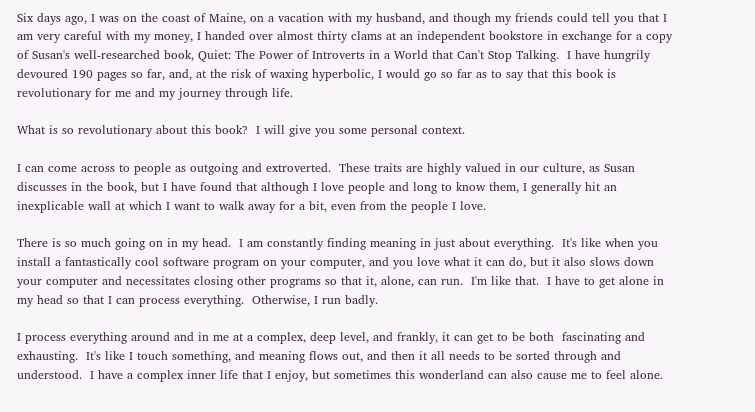Six days ago, I was on the coast of Maine, on a vacation with my husband, and though my friends could tell you that I am very careful with my money, I handed over almost thirty clams at an independent bookstore in exchange for a copy of Susan's well-researched book, Quiet: The Power of Introverts in a World that Can't Stop Talking.  I have hungrily devoured 190 pages so far, and, at the risk of waxing hyperbolic, I would go so far as to say that this book is revolutionary for me and my journey through life.

What is so revolutionary about this book?  I will give you some personal context.

I can come across to people as outgoing and extroverted.  These traits are highly valued in our culture, as Susan discusses in the book, but I have found that although I love people and long to know them, I generally hit an inexplicable wall at which I want to walk away for a bit, even from the people I love.

There is so much going on in my head.  I am constantly finding meaning in just about everything.  It's like when you install a fantastically cool software program on your computer, and you love what it can do, but it also slows down your computer and necessitates closing other programs so that it, alone, can run.  I'm like that.  I have to get alone in my head so that I can process everything.  Otherwise, I run badly.

I process everything around and in me at a complex, deep level, and frankly, it can get to be both  fascinating and exhausting.  It's like I touch something, and meaning flows out, and then it all needs to be sorted through and understood.  I have a complex inner life that I enjoy, but sometimes this wonderland can also cause me to feel alone.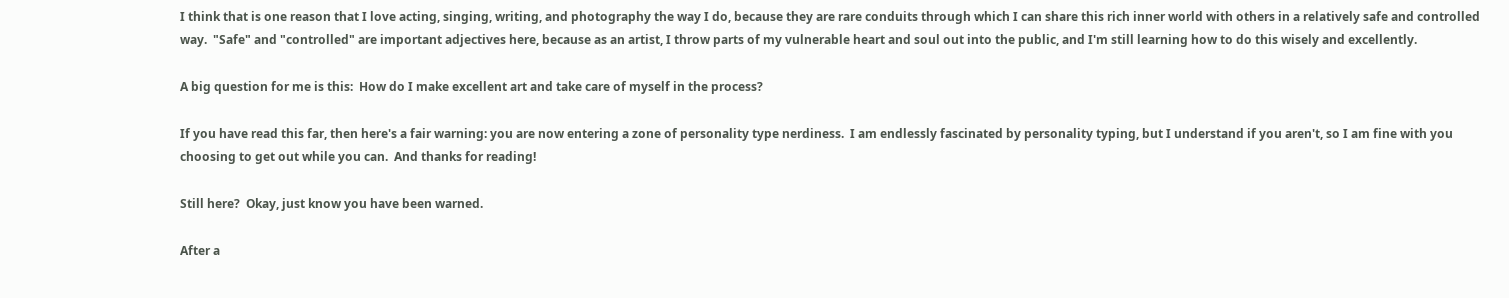I think that is one reason that I love acting, singing, writing, and photography the way I do, because they are rare conduits through which I can share this rich inner world with others in a relatively safe and controlled way.  "Safe" and "controlled" are important adjectives here, because as an artist, I throw parts of my vulnerable heart and soul out into the public, and I'm still learning how to do this wisely and excellently.

A big question for me is this:  How do I make excellent art and take care of myself in the process?

If you have read this far, then here's a fair warning: you are now entering a zone of personality type nerdiness.  I am endlessly fascinated by personality typing, but I understand if you aren't, so I am fine with you choosing to get out while you can.  And thanks for reading!

Still here?  Okay, just know you have been warned.

After a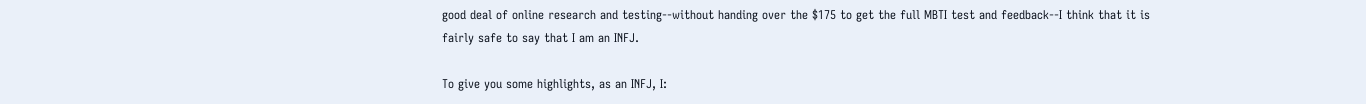good deal of online research and testing--without handing over the $175 to get the full MBTI test and feedback--I think that it is fairly safe to say that I am an INFJ.

To give you some highlights, as an INFJ, I: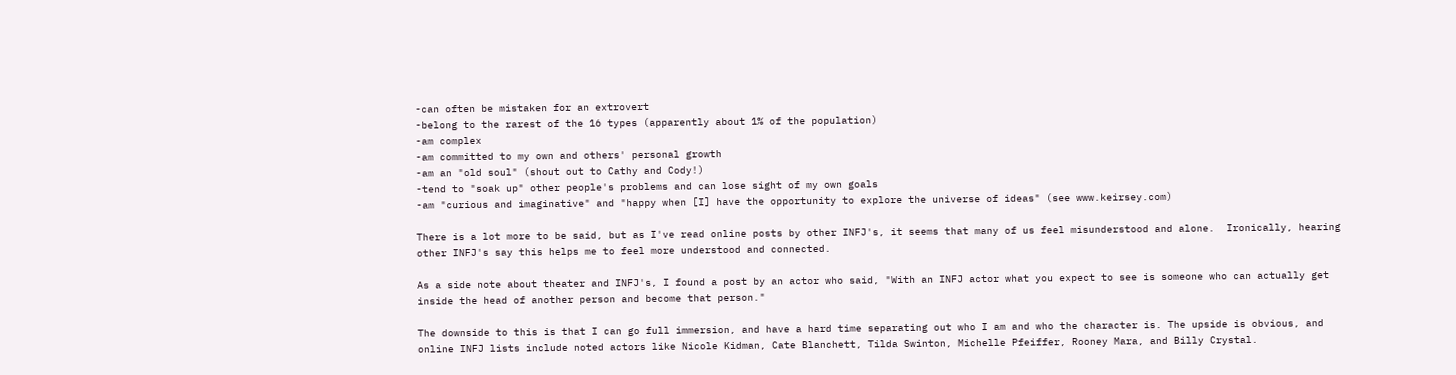-can often be mistaken for an extrovert
-belong to the rarest of the 16 types (apparently about 1% of the population)
-am complex
-am committed to my own and others' personal growth
-am an "old soul" (shout out to Cathy and Cody!)
-tend to "soak up" other people's problems and can lose sight of my own goals
-am "curious and imaginative" and "happy when [I] have the opportunity to explore the universe of ideas" (see www.keirsey.com)

There is a lot more to be said, but as I've read online posts by other INFJ's, it seems that many of us feel misunderstood and alone.  Ironically, hearing other INFJ's say this helps me to feel more understood and connected.

As a side note about theater and INFJ's, I found a post by an actor who said, "With an INFJ actor what you expect to see is someone who can actually get inside the head of another person and become that person."

The downside to this is that I can go full immersion, and have a hard time separating out who I am and who the character is. The upside is obvious, and online INFJ lists include noted actors like Nicole Kidman, Cate Blanchett, Tilda Swinton, Michelle Pfeiffer, Rooney Mara, and Billy Crystal.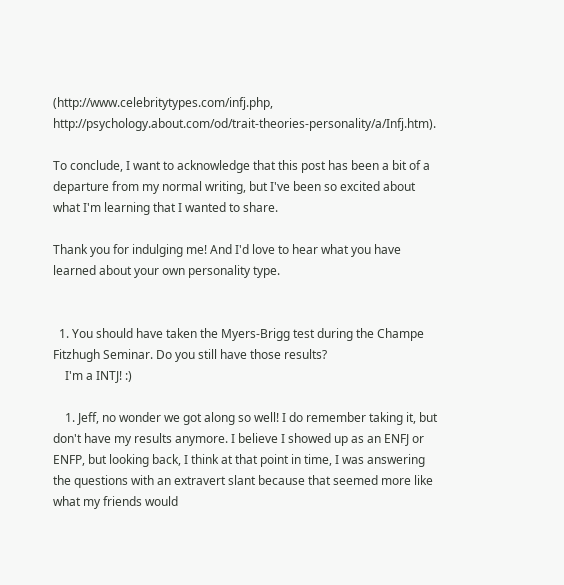(http://www.celebritytypes.com/infj.php, http://psychology.about.com/od/trait-theories-personality/a/Infj.htm).

To conclude, I want to acknowledge that this post has been a bit of a departure from my normal writing, but I've been so excited about what I'm learning that I wanted to share.

Thank you for indulging me! And I'd love to hear what you have learned about your own personality type.


  1. You should have taken the Myers-Brigg test during the Champe Fitzhugh Seminar. Do you still have those results?
    I'm a INTJ! :)

    1. Jeff, no wonder we got along so well! I do remember taking it, but don't have my results anymore. I believe I showed up as an ENFJ or ENFP, but looking back, I think at that point in time, I was answering the questions with an extravert slant because that seemed more like what my friends would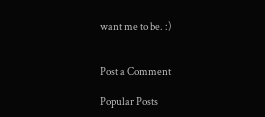want me to be. :)


Post a Comment

Popular Posts